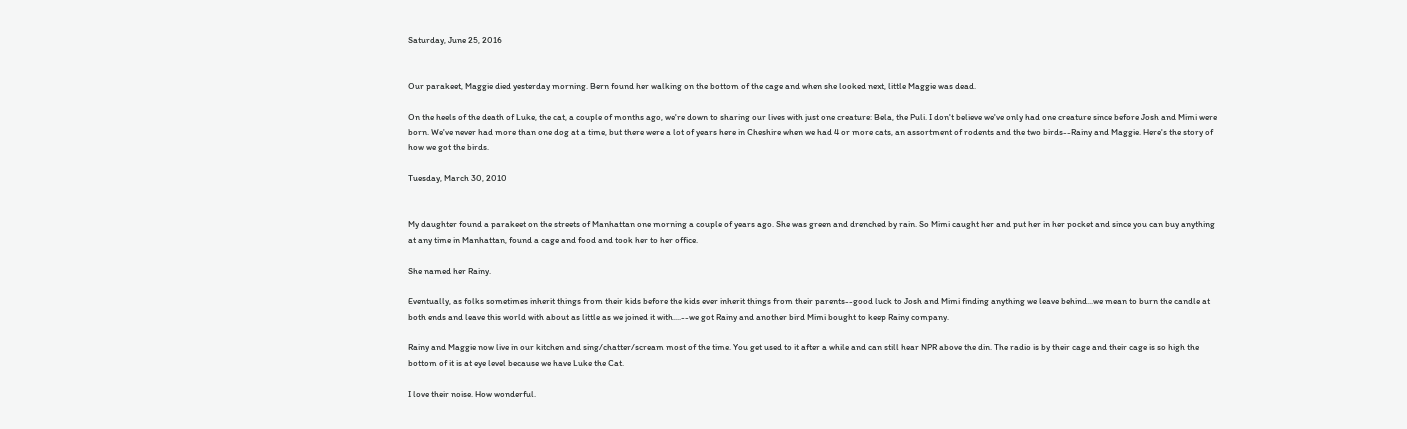Saturday, June 25, 2016


Our parakeet, Maggie died yesterday morning. Bern found her walking on the bottom of the cage and when she looked next, little Maggie was dead.

On the heels of the death of Luke, the cat, a couple of months ago, we're down to sharing our lives with just one creature: Bela, the Puli. I don't believe we've only had one creature since before Josh and Mimi were born. We've never had more than one dog at a time, but there were a lot of years here in Cheshire when we had 4 or more cats, an assortment of rodents and the two birds--Rainy and Maggie. Here's the story of how we got the birds.

Tuesday, March 30, 2010


My daughter found a parakeet on the streets of Manhattan one morning a couple of years ago. She was green and drenched by rain. So Mimi caught her and put her in her pocket and since you can buy anything at any time in Manhattan, found a cage and food and took her to her office.

She named her Rainy.

Eventually, as folks sometimes inherit things from their kids before the kids ever inherit things from their parents--good luck to Josh and Mimi finding anything we leave behind...we mean to burn the candle at both ends and leave this world with about as little as we joined it with....--we got Rainy and another bird Mimi bought to keep Rainy company.

Rainy and Maggie now live in our kitchen and sing/chatter/scream most of the time. You get used to it after a while and can still hear NPR above the din. The radio is by their cage and their cage is so high the bottom of it is at eye level because we have Luke the Cat.

I love their noise. How wonderful.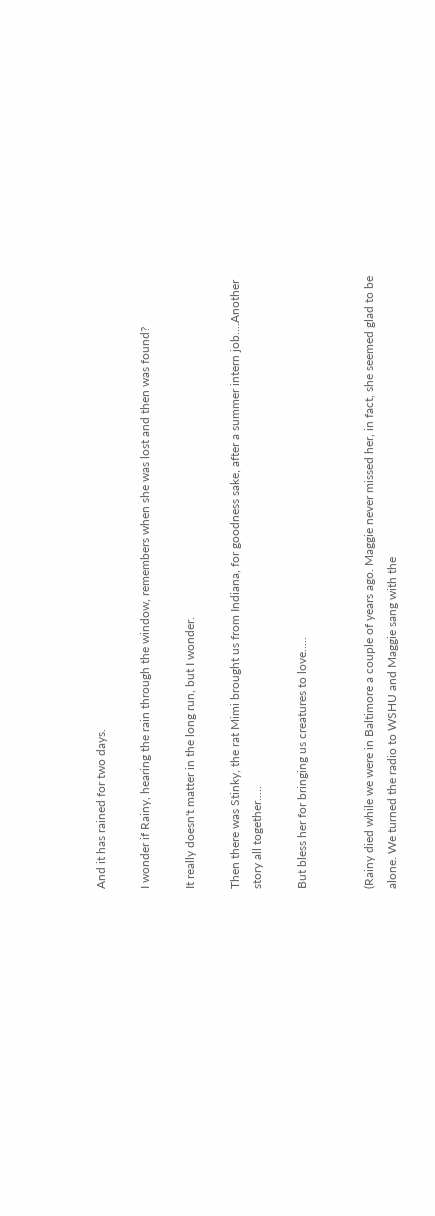And it has rained for two days.

I wonder if Rainy, hearing the rain through the window, remembers when she was lost and then was found?

It really doesn't matter in the long run, but I wonder.

Then there was Stinky, the rat Mimi brought us from Indiana, for goodness sake, after a summer intern job....Another story all together.....

But bless her for bringing us creatures to love.....


(Rainy died while we were in Baltimore a couple of years ago. Maggie never missed her, in fact, she seemed glad to be alone. We turned the radio to WSHU and Maggie sang with the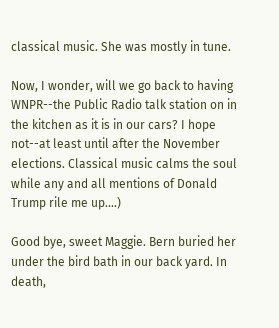classical music. She was mostly in tune.

Now, I wonder, will we go back to having WNPR--the Public Radio talk station on in the kitchen as it is in our cars? I hope not--at least until after the November elections. Classical music calms the soul while any and all mentions of Donald Trump rile me up....)

Good bye, sweet Maggie. Bern buried her under the bird bath in our back yard. In death,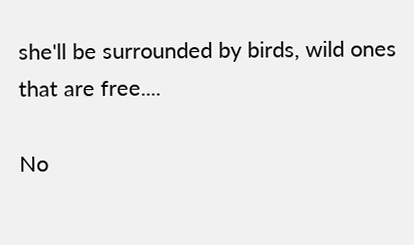she'll be surrounded by birds, wild ones that are free....

No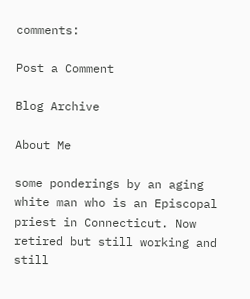comments:

Post a Comment

Blog Archive

About Me

some ponderings by an aging white man who is an Episcopal priest in Connecticut. Now retired but still working and still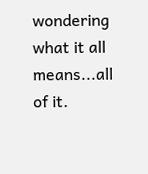wondering what it all means...all of it.